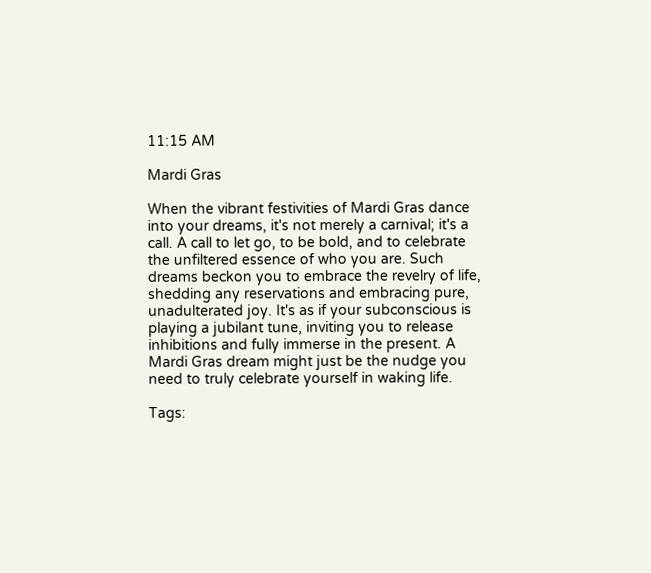11:15 AM

Mardi Gras

When the vibrant festivities of Mardi Gras dance into your dreams, it's not merely a carnival; it's a call. A call to let go, to be bold, and to celebrate the unfiltered essence of who you are. Such dreams beckon you to embrace the revelry of life, shedding any reservations and embracing pure, unadulterated joy. It's as if your subconscious is playing a jubilant tune, inviting you to release inhibitions and fully immerse in the present. A Mardi Gras dream might just be the nudge you need to truly celebrate yourself in waking life.

Tags: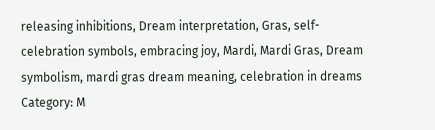releasing inhibitions, Dream interpretation, Gras, self-celebration symbols, embracing joy, Mardi, Mardi Gras, Dream symbolism, mardi gras dream meaning, celebration in dreams
Category: M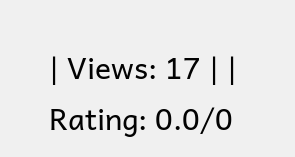| Views: 17 | | Rating: 0.0/0